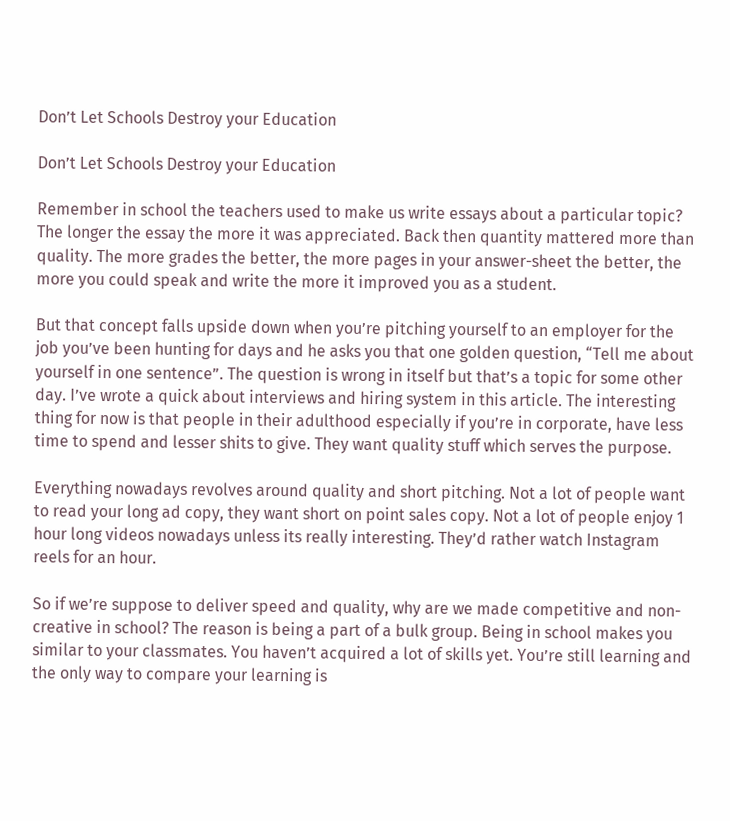Don’t Let Schools Destroy your Education

Don’t Let Schools Destroy your Education

Remember in school the teachers used to make us write essays about a particular topic? The longer the essay the more it was appreciated. Back then quantity mattered more than quality. The more grades the better, the more pages in your answer-sheet the better, the more you could speak and write the more it improved you as a student.

But that concept falls upside down when you’re pitching yourself to an employer for the job you’ve been hunting for days and he asks you that one golden question, “Tell me about yourself in one sentence”. The question is wrong in itself but that’s a topic for some other day. I’ve wrote a quick about interviews and hiring system in this article. The interesting thing for now is that people in their adulthood especially if you’re in corporate, have less time to spend and lesser shits to give. They want quality stuff which serves the purpose.

Everything nowadays revolves around quality and short pitching. Not a lot of people want to read your long ad copy, they want short on point sales copy. Not a lot of people enjoy 1 hour long videos nowadays unless its really interesting. They’d rather watch Instagram reels for an hour.

So if we’re suppose to deliver speed and quality, why are we made competitive and non-creative in school? The reason is being a part of a bulk group. Being in school makes you similar to your classmates. You haven’t acquired a lot of skills yet. You’re still learning and the only way to compare your learning is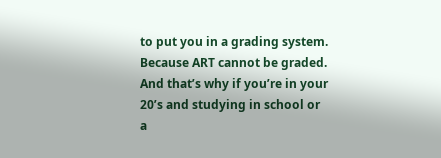to put you in a grading system. Because ART cannot be graded. And that’s why if you’re in your 20’s and studying in school or a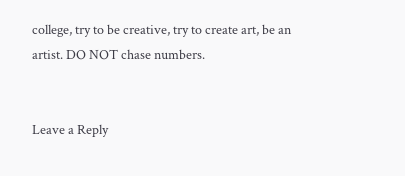college, try to be creative, try to create art, be an artist. DO NOT chase numbers.


Leave a Reply